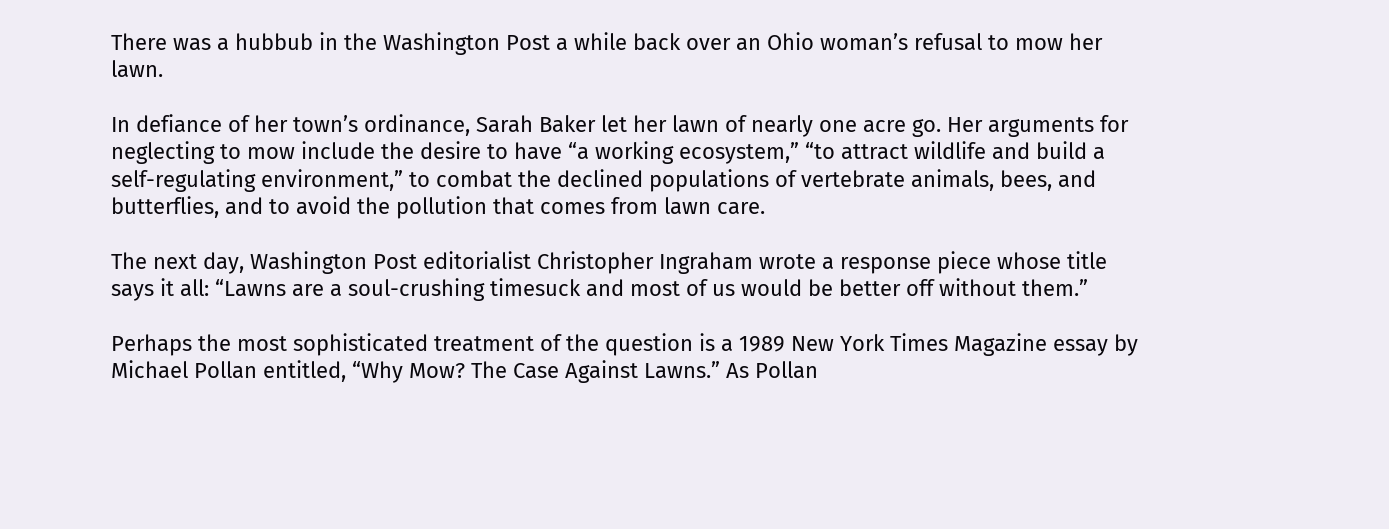There was a hubbub in the Washington Post a while back over an Ohio woman’s refusal to mow her lawn.

In defiance of her town’s ordinance, Sarah Baker let her lawn of nearly one acre go. Her arguments for neglecting to mow include the desire to have “a working ecosystem,” “to attract wildlife and build a self-regulating environment,” to combat the declined populations of vertebrate animals, bees, and butterflies, and to avoid the pollution that comes from lawn care.

The next day, Washington Post editorialist Christopher Ingraham wrote a response piece whose title says it all: “Lawns are a soul-crushing timesuck and most of us would be better off without them.”

Perhaps the most sophisticated treatment of the question is a 1989 New York Times Magazine essay by Michael Pollan entitled, “Why Mow? The Case Against Lawns.” As Pollan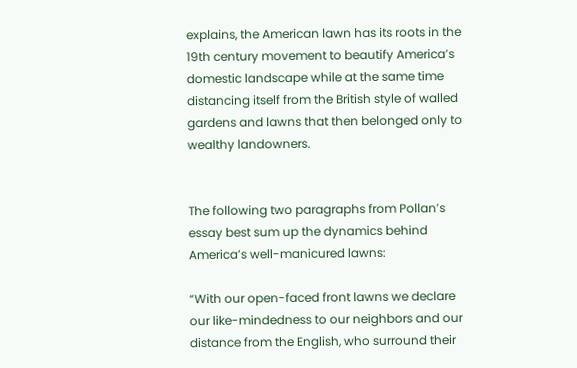explains, the American lawn has its roots in the 19th century movement to beautify America’s domestic landscape while at the same time distancing itself from the British style of walled gardens and lawns that then belonged only to wealthy landowners.


The following two paragraphs from Pollan’s essay best sum up the dynamics behind America’s well-manicured lawns:

“With our open-faced front lawns we declare our like-mindedness to our neighbors and our distance from the English, who surround their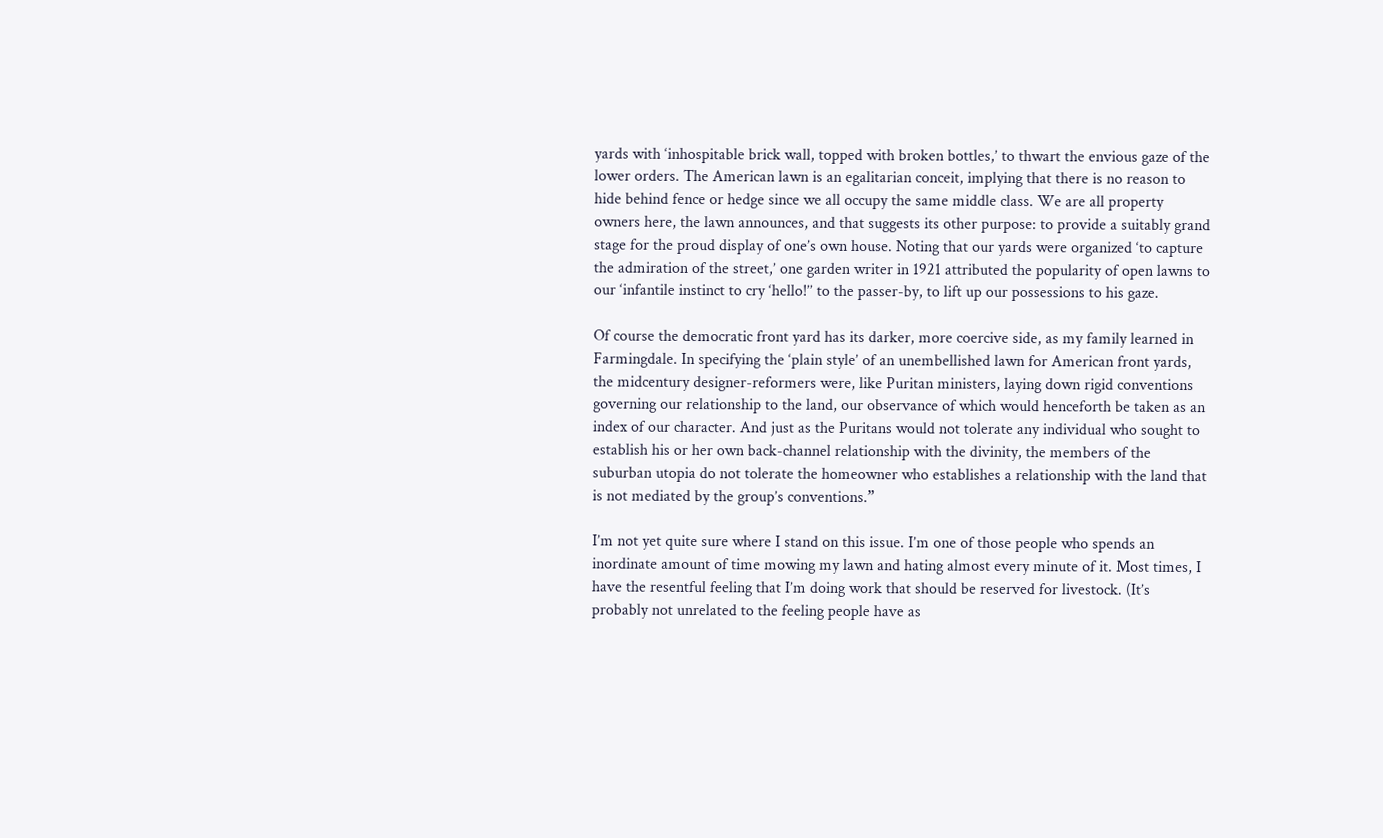yards with ‘inhospitable brick wall, topped with broken bottles,’ to thwart the envious gaze of the lower orders. The American lawn is an egalitarian conceit, implying that there is no reason to hide behind fence or hedge since we all occupy the same middle class. We are all property owners here, the lawn announces, and that suggests its other purpose: to provide a suitably grand stage for the proud display of one’s own house. Noting that our yards were organized ‘to capture the admiration of the street,’ one garden writer in 1921 attributed the popularity of open lawns to our ‘infantile instinct to cry ‘hello!’’ to the passer-by, to lift up our possessions to his gaze.

Of course the democratic front yard has its darker, more coercive side, as my family learned in Farmingdale. In specifying the ‘plain style’ of an unembellished lawn for American front yards, the midcentury designer-reformers were, like Puritan ministers, laying down rigid conventions governing our relationship to the land, our observance of which would henceforth be taken as an index of our character. And just as the Puritans would not tolerate any individual who sought to establish his or her own back-channel relationship with the divinity, the members of the suburban utopia do not tolerate the homeowner who establishes a relationship with the land that is not mediated by the group’s conventions.”

I’m not yet quite sure where I stand on this issue. I’m one of those people who spends an inordinate amount of time mowing my lawn and hating almost every minute of it. Most times, I have the resentful feeling that I’m doing work that should be reserved for livestock. (It’s probably not unrelated to the feeling people have as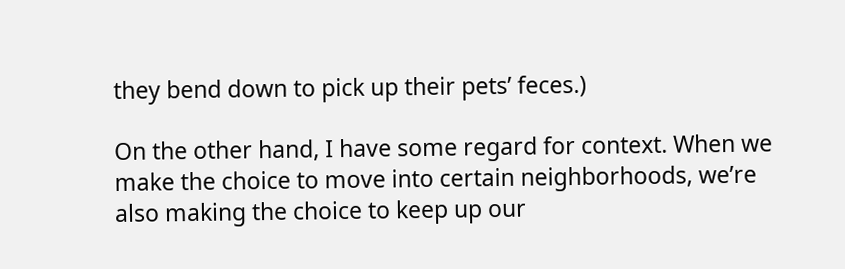they bend down to pick up their pets’ feces.)

On the other hand, I have some regard for context. When we make the choice to move into certain neighborhoods, we’re also making the choice to keep up our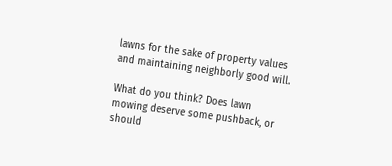lawns for the sake of property values and maintaining neighborly good will.

What do you think? Does lawn mowing deserve some pushback, or should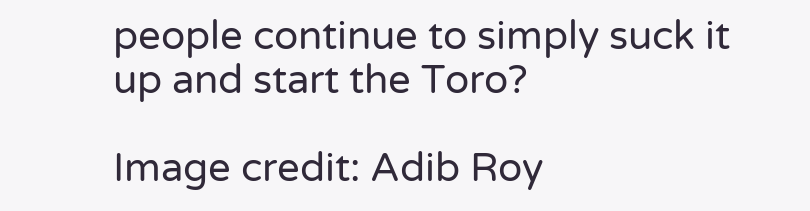people continue to simply suck it up and start the Toro?

Image credit: Adib Roy